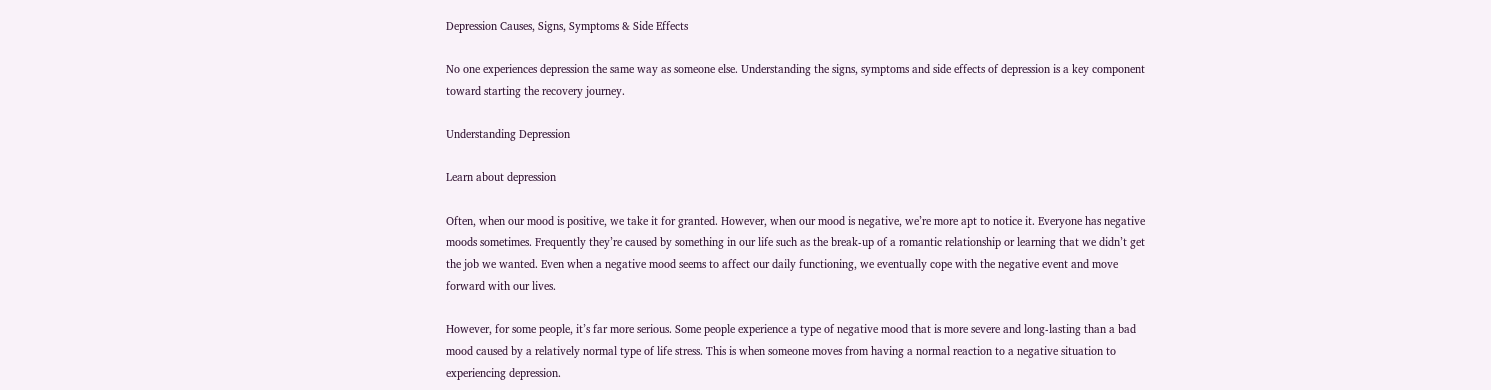Depression Causes, Signs, Symptoms & Side Effects

No one experiences depression the same way as someone else. Understanding the signs, symptoms and side effects of depression is a key component toward starting the recovery journey.

Understanding Depression

Learn about depression

Often, when our mood is positive, we take it for granted. However, when our mood is negative, we’re more apt to notice it. Everyone has negative moods sometimes. Frequently they’re caused by something in our life such as the break-up of a romantic relationship or learning that we didn’t get the job we wanted. Even when a negative mood seems to affect our daily functioning, we eventually cope with the negative event and move forward with our lives.

However, for some people, it’s far more serious. Some people experience a type of negative mood that is more severe and long-lasting than a bad mood caused by a relatively normal type of life stress. This is when someone moves from having a normal reaction to a negative situation to experiencing depression.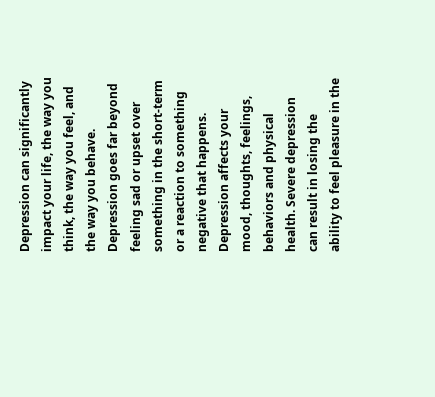Depression can significantly impact your life, the way you think, the way you feel, and the way you behave. Depression goes far beyond feeling sad or upset over something in the short-term or a reaction to something negative that happens. Depression affects your mood, thoughts, feelings, behaviors and physical health. Severe depression can result in losing the ability to feel pleasure in the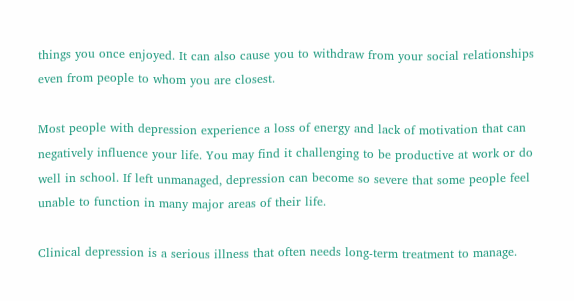things you once enjoyed. It can also cause you to withdraw from your social relationships even from people to whom you are closest.

Most people with depression experience a loss of energy and lack of motivation that can negatively influence your life. You may find it challenging to be productive at work or do well in school. If left unmanaged, depression can become so severe that some people feel unable to function in many major areas of their life.

Clinical depression is a serious illness that often needs long-term treatment to manage.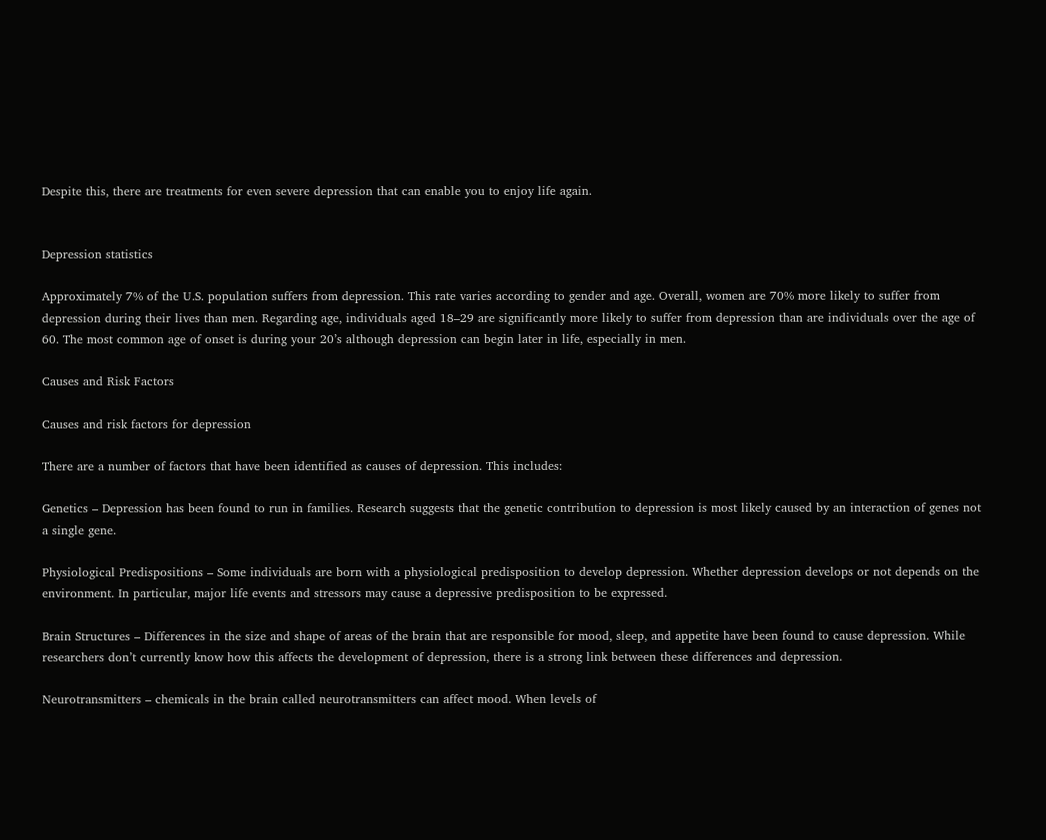Despite this, there are treatments for even severe depression that can enable you to enjoy life again.


Depression statistics

Approximately 7% of the U.S. population suffers from depression. This rate varies according to gender and age. Overall, women are 70% more likely to suffer from depression during their lives than men. Regarding age, individuals aged 18–29 are significantly more likely to suffer from depression than are individuals over the age of 60. The most common age of onset is during your 20’s although depression can begin later in life, especially in men.

Causes and Risk Factors

Causes and risk factors for depression

There are a number of factors that have been identified as causes of depression. This includes:

Genetics – Depression has been found to run in families. Research suggests that the genetic contribution to depression is most likely caused by an interaction of genes not a single gene.

Physiological Predispositions – Some individuals are born with a physiological predisposition to develop depression. Whether depression develops or not depends on the environment. In particular, major life events and stressors may cause a depressive predisposition to be expressed.

Brain Structures – Differences in the size and shape of areas of the brain that are responsible for mood, sleep, and appetite have been found to cause depression. While researchers don’t currently know how this affects the development of depression, there is a strong link between these differences and depression.

Neurotransmitters – chemicals in the brain called neurotransmitters can affect mood. When levels of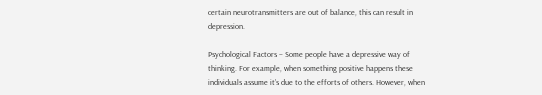certain neurotransmitters are out of balance, this can result in depression.

Psychological Factors – Some people have a depressive way of thinking. For example, when something positive happens these individuals assume it’s due to the efforts of others. However, when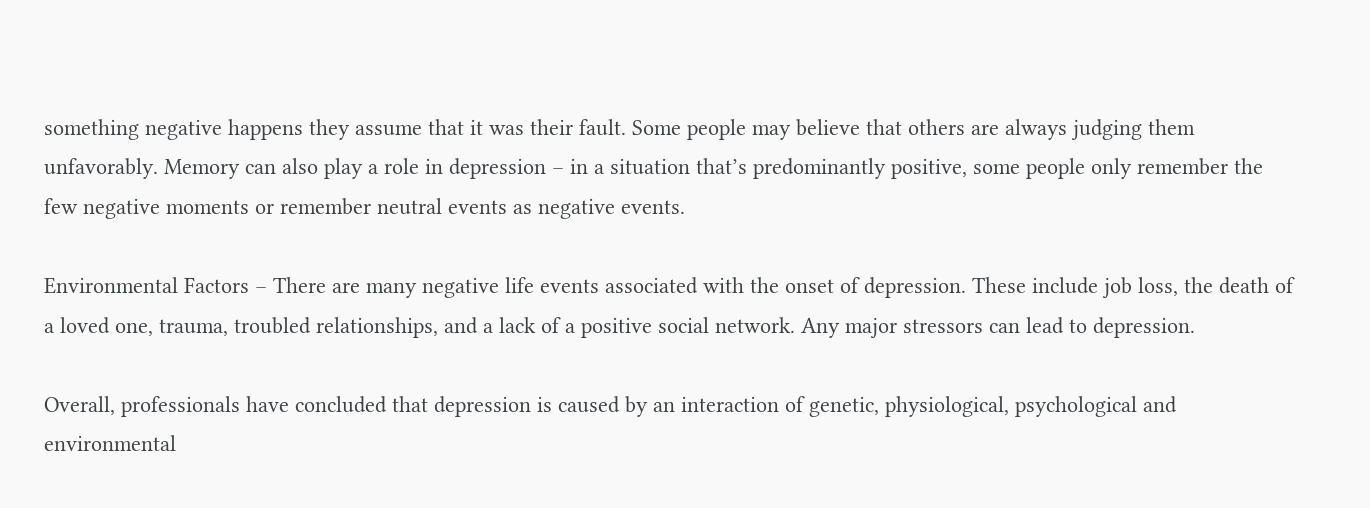something negative happens they assume that it was their fault. Some people may believe that others are always judging them unfavorably. Memory can also play a role in depression – in a situation that’s predominantly positive, some people only remember the few negative moments or remember neutral events as negative events.

Environmental Factors – There are many negative life events associated with the onset of depression. These include job loss, the death of a loved one, trauma, troubled relationships, and a lack of a positive social network. Any major stressors can lead to depression.

Overall, professionals have concluded that depression is caused by an interaction of genetic, physiological, psychological and environmental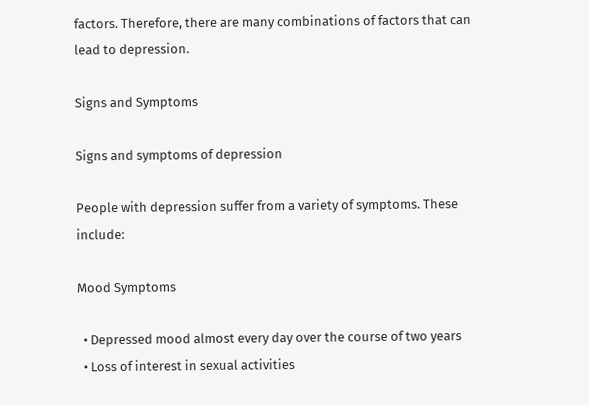factors. Therefore, there are many combinations of factors that can lead to depression.

Signs and Symptoms

Signs and symptoms of depression

People with depression suffer from a variety of symptoms. These include:

Mood Symptoms

  • Depressed mood almost every day over the course of two years
  • Loss of interest in sexual activities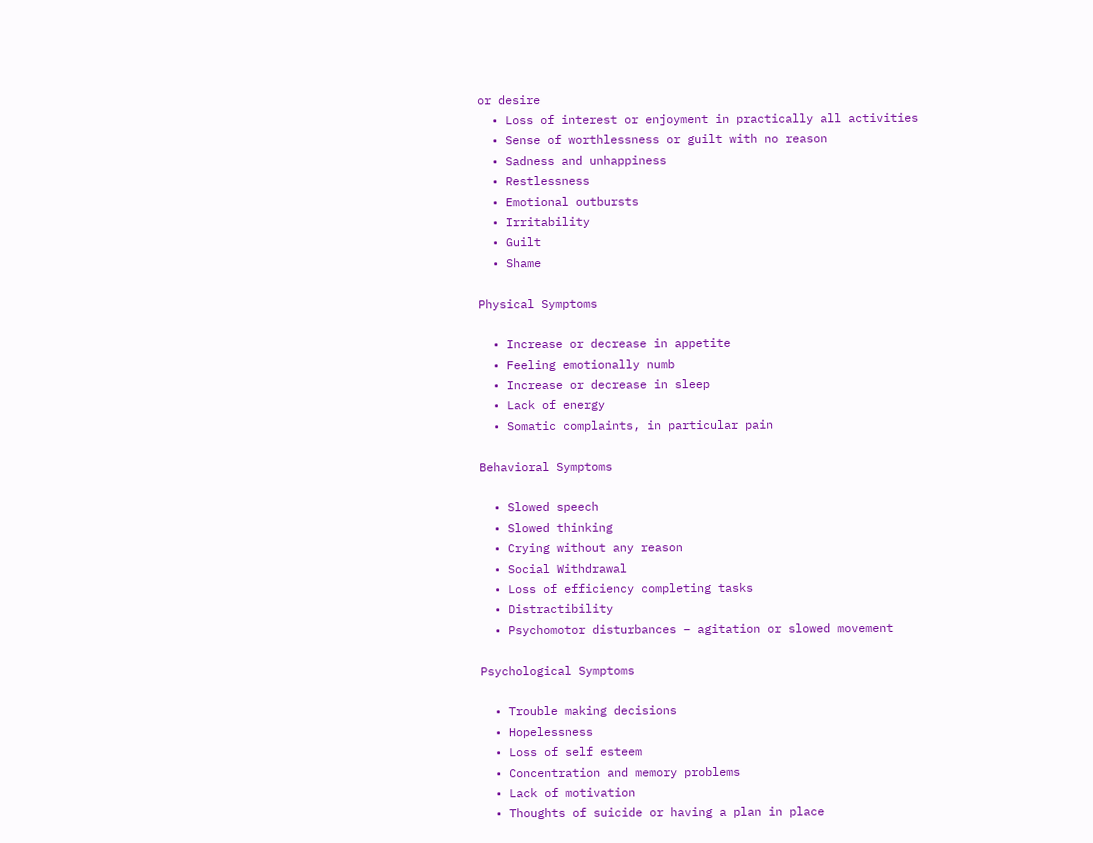or desire
  • Loss of interest or enjoyment in practically all activities
  • Sense of worthlessness or guilt with no reason
  • Sadness and unhappiness
  • Restlessness
  • Emotional outbursts
  • Irritability
  • Guilt
  • Shame

Physical Symptoms

  • Increase or decrease in appetite
  • Feeling emotionally numb
  • Increase or decrease in sleep
  • Lack of energy
  • Somatic complaints, in particular pain

Behavioral Symptoms

  • Slowed speech
  • Slowed thinking
  • Crying without any reason
  • Social Withdrawal
  • Loss of efficiency completing tasks
  • Distractibility
  • Psychomotor disturbances – agitation or slowed movement

Psychological Symptoms

  • Trouble making decisions
  • Hopelessness
  • Loss of self esteem
  • Concentration and memory problems
  • Lack of motivation
  • Thoughts of suicide or having a plan in place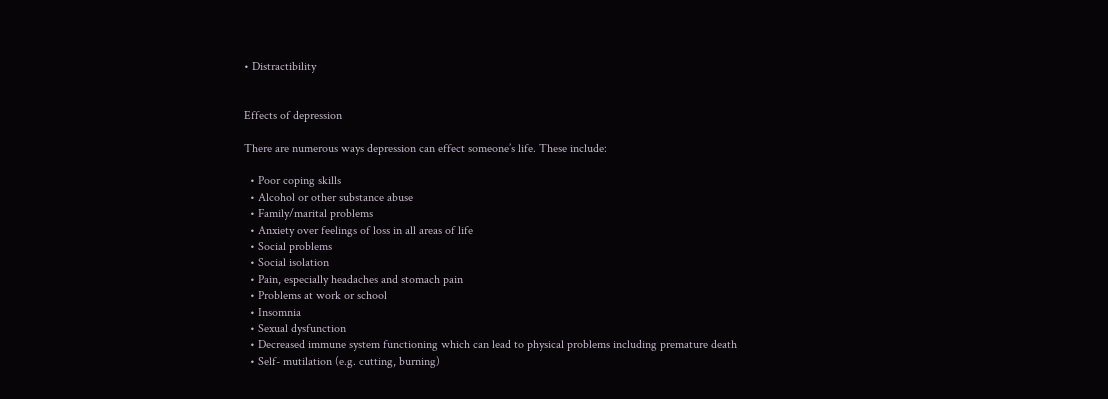• Distractibility


Effects of depression

There are numerous ways depression can effect someone’s life. These include:

  • Poor coping skills
  • Alcohol or other substance abuse
  • Family/marital problems
  • Anxiety over feelings of loss in all areas of life
  • Social problems
  • Social isolation
  • Pain, especially headaches and stomach pain
  • Problems at work or school
  • Insomnia
  • Sexual dysfunction
  • Decreased immune system functioning which can lead to physical problems including premature death
  • Self- mutilation (e.g. cutting, burning)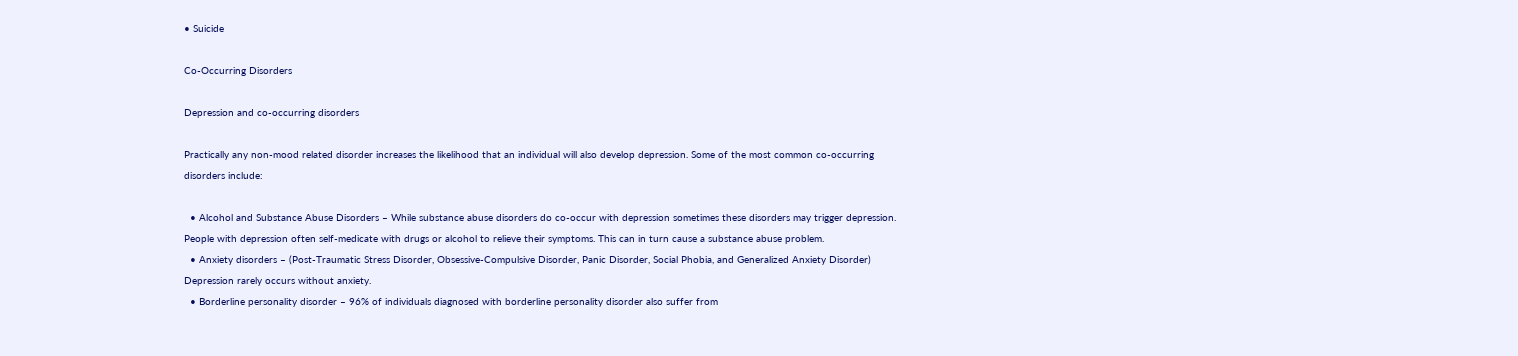• Suicide

Co-Occurring Disorders

Depression and co-occurring disorders

Practically any non-mood related disorder increases the likelihood that an individual will also develop depression. Some of the most common co-occurring disorders include:

  • Alcohol and Substance Abuse Disorders – While substance abuse disorders do co-occur with depression sometimes these disorders may trigger depression. People with depression often self-medicate with drugs or alcohol to relieve their symptoms. This can in turn cause a substance abuse problem.
  • Anxiety disorders – (Post-Traumatic Stress Disorder, Obsessive-Compulsive Disorder, Panic Disorder, Social Phobia, and Generalized Anxiety Disorder) Depression rarely occurs without anxiety.
  • Borderline personality disorder – 96% of individuals diagnosed with borderline personality disorder also suffer from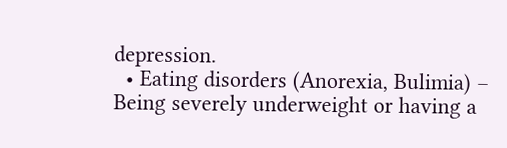depression.
  • Eating disorders (Anorexia, Bulimia) – Being severely underweight or having a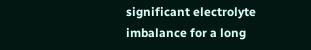significant electrolyte imbalance for a long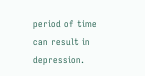period of time can result in depression.